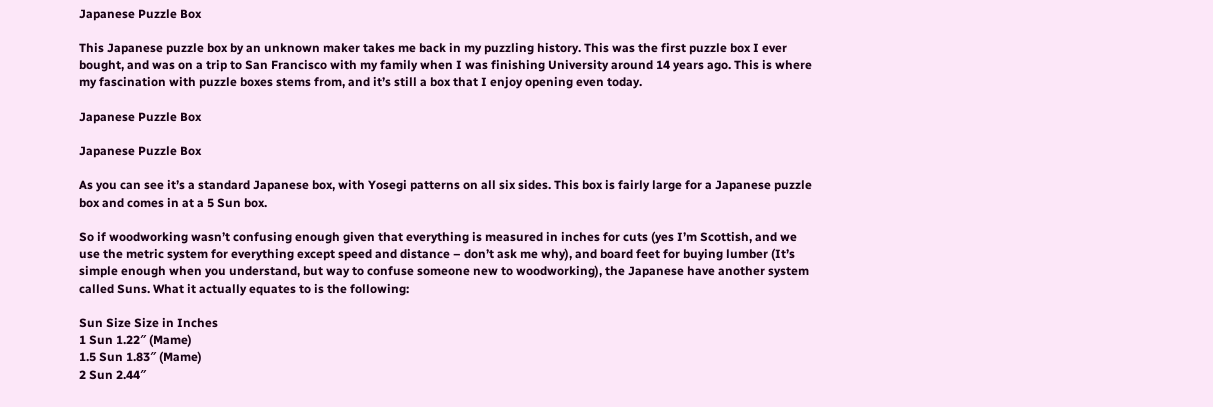Japanese Puzzle Box

This Japanese puzzle box by an unknown maker takes me back in my puzzling history. This was the first puzzle box I ever bought, and was on a trip to San Francisco with my family when I was finishing University around 14 years ago. This is where my fascination with puzzle boxes stems from, and it’s still a box that I enjoy opening even today.

Japanese Puzzle Box

Japanese Puzzle Box

As you can see it’s a standard Japanese box, with Yosegi patterns on all six sides. This box is fairly large for a Japanese puzzle box and comes in at a 5 Sun box.

So if woodworking wasn’t confusing enough given that everything is measured in inches for cuts (yes I’m Scottish, and we use the metric system for everything except speed and distance – don’t ask me why), and board feet for buying lumber (It’s simple enough when you understand, but way to confuse someone new to woodworking), the Japanese have another system called Suns. What it actually equates to is the following:

Sun Size Size in Inches
1 Sun 1.22″ (Mame)
1.5 Sun 1.83″ (Mame)
2 Sun 2.44″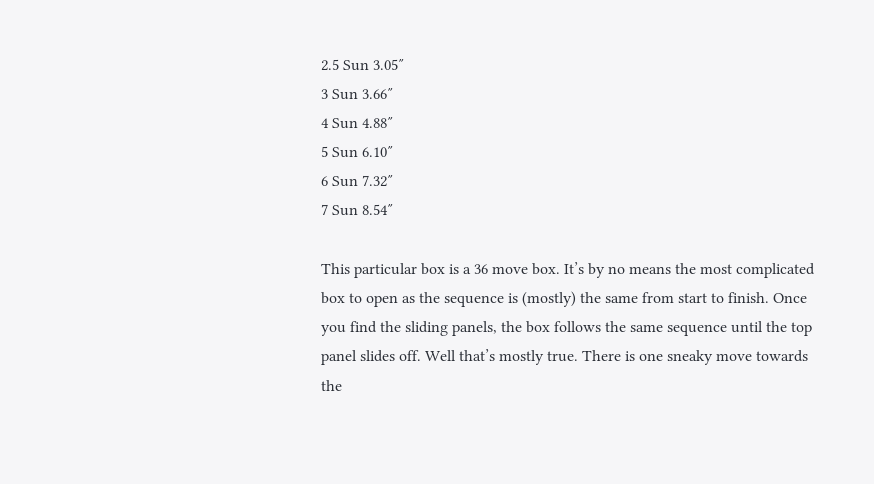2.5 Sun 3.05″
3 Sun 3.66″
4 Sun 4.88″
5 Sun 6.10″
6 Sun 7.32″
7 Sun 8.54″

This particular box is a 36 move box. It’s by no means the most complicated box to open as the sequence is (mostly) the same from start to finish. Once you find the sliding panels, the box follows the same sequence until the top panel slides off. Well that’s mostly true. There is one sneaky move towards the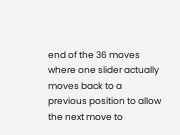end of the 36 moves where one slider actually moves back to a previous position to allow the next move to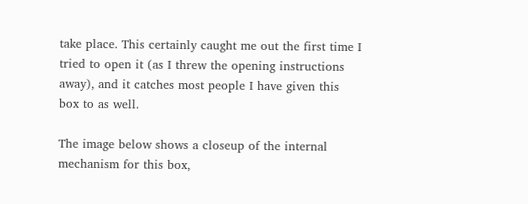take place. This certainly caught me out the first time I tried to open it (as I threw the opening instructions away), and it catches most people I have given this box to as well.

The image below shows a closeup of the internal mechanism for this box,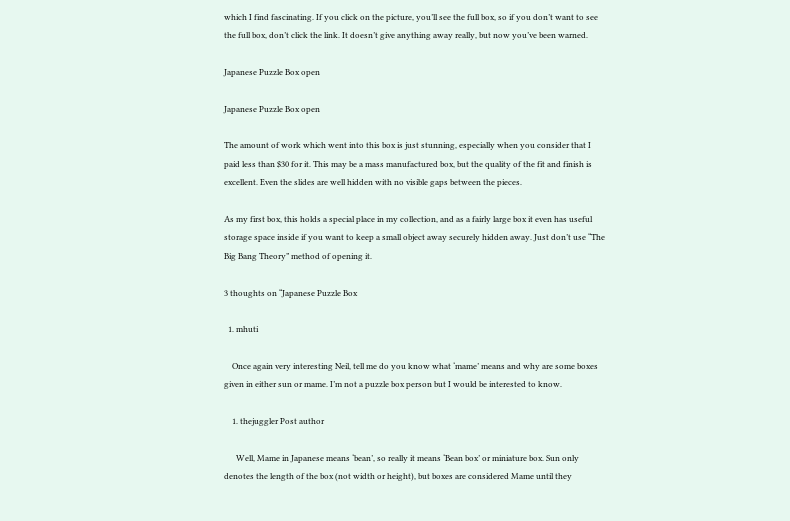which I find fascinating. If you click on the picture, you’ll see the full box, so if you don’t want to see the full box, don’t click the link. It doesn’t give anything away really, but now you’ve been warned.

Japanese Puzzle Box open

Japanese Puzzle Box open

The amount of work which went into this box is just stunning, especially when you consider that I paid less than $30 for it. This may be a mass manufactured box, but the quality of the fit and finish is excellent. Even the slides are well hidden with no visible gaps between the pieces.

As my first box, this holds a special place in my collection, and as a fairly large box it even has useful storage space inside if you want to keep a small object away securely hidden away. Just don’t use “The Big Bang Theory” method of opening it.

3 thoughts on “Japanese Puzzle Box

  1. mhuti

    Once again very interesting Neil, tell me do you know what ‘mame’ means and why are some boxes given in either sun or mame. I’m not a puzzle box person but I would be interested to know.

    1. thejuggler Post author

      Well, Mame in Japanese means ‘bean’, so really it means ‘Bean box’ or miniature box. Sun only denotes the length of the box (not width or height), but boxes are considered Mame until they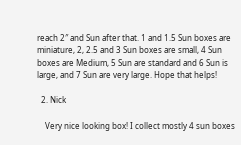reach 2″ and Sun after that. 1 and 1.5 Sun boxes are miniature, 2, 2.5 and 3 Sun boxes are small, 4 Sun boxes are Medium, 5 Sun are standard and 6 Sun is large, and 7 Sun are very large. Hope that helps!

  2. Nick

    Very nice looking box! I collect mostly 4 sun boxes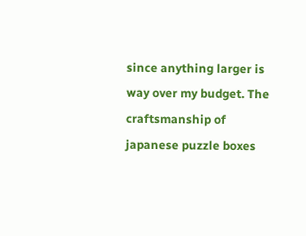since anything larger is way over my budget. The craftsmanship of japanese puzzle boxes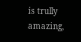is trully amazing,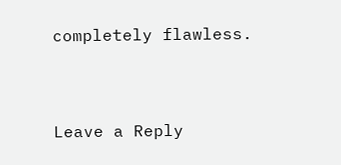completely flawless.


Leave a Reply